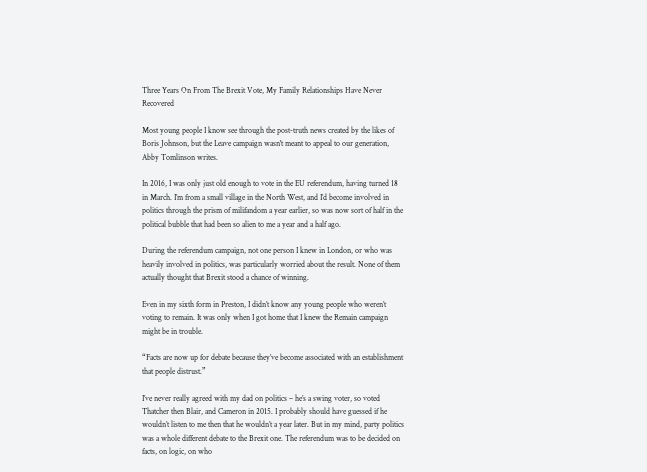Three Years On From The Brexit Vote, My Family Relationships Have Never Recovered

Most young people I know see through the post-truth news created by the likes of Boris Johnson, but the Leave campaign wasn't meant to appeal to our generation, Abby Tomlinson writes.

In 2016, I was only just old enough to vote in the EU referendum, having turned 18 in March. I’m from a small village in the North West, and I’d become involved in politics through the prism of milifandom a year earlier, so was now sort of half in the political bubble that had been so alien to me a year and a half ago.

During the referendum campaign, not one person I knew in London, or who was heavily involved in politics, was particularly worried about the result. None of them actually thought that Brexit stood a chance of winning.

Even in my sixth form in Preston, I didn’t know any young people who weren’t voting to remain. It was only when I got home that I knew the Remain campaign might be in trouble.

“Facts are now up for debate because they’ve become associated with an establishment that people distrust.”

I’ve never really agreed with my dad on politics – he’s a swing voter, so voted Thatcher then Blair, and Cameron in 2015. I probably should have guessed if he wouldn’t listen to me then that he wouldn’t a year later. But in my mind, party politics was a whole different debate to the Brexit one. The referendum was to be decided on facts, on logic, on who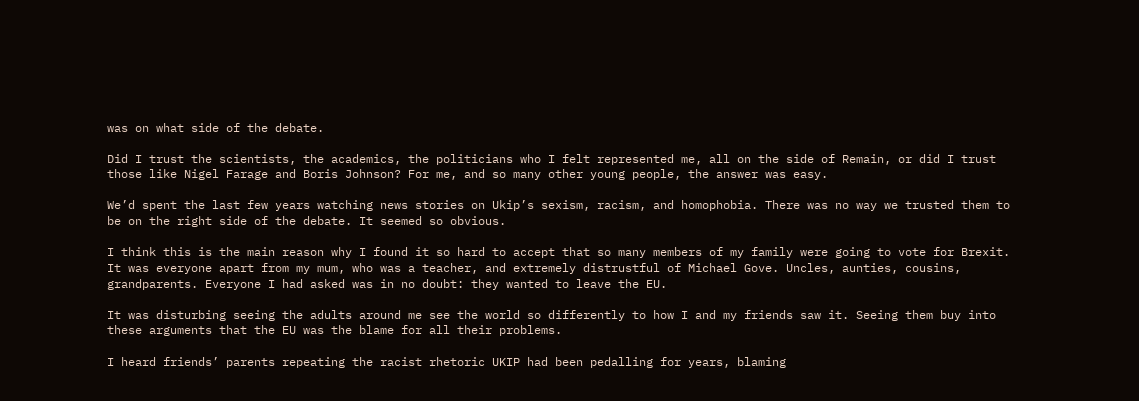was on what side of the debate.

Did I trust the scientists, the academics, the politicians who I felt represented me, all on the side of Remain, or did I trust those like Nigel Farage and Boris Johnson? For me, and so many other young people, the answer was easy.

We’d spent the last few years watching news stories on Ukip’s sexism, racism, and homophobia. There was no way we trusted them to be on the right side of the debate. It seemed so obvious.

I think this is the main reason why I found it so hard to accept that so many members of my family were going to vote for Brexit. It was everyone apart from my mum, who was a teacher, and extremely distrustful of Michael Gove. Uncles, aunties, cousins, grandparents. Everyone I had asked was in no doubt: they wanted to leave the EU.

It was disturbing seeing the adults around me see the world so differently to how I and my friends saw it. Seeing them buy into these arguments that the EU was the blame for all their problems.

I heard friends’ parents repeating the racist rhetoric UKIP had been pedalling for years, blaming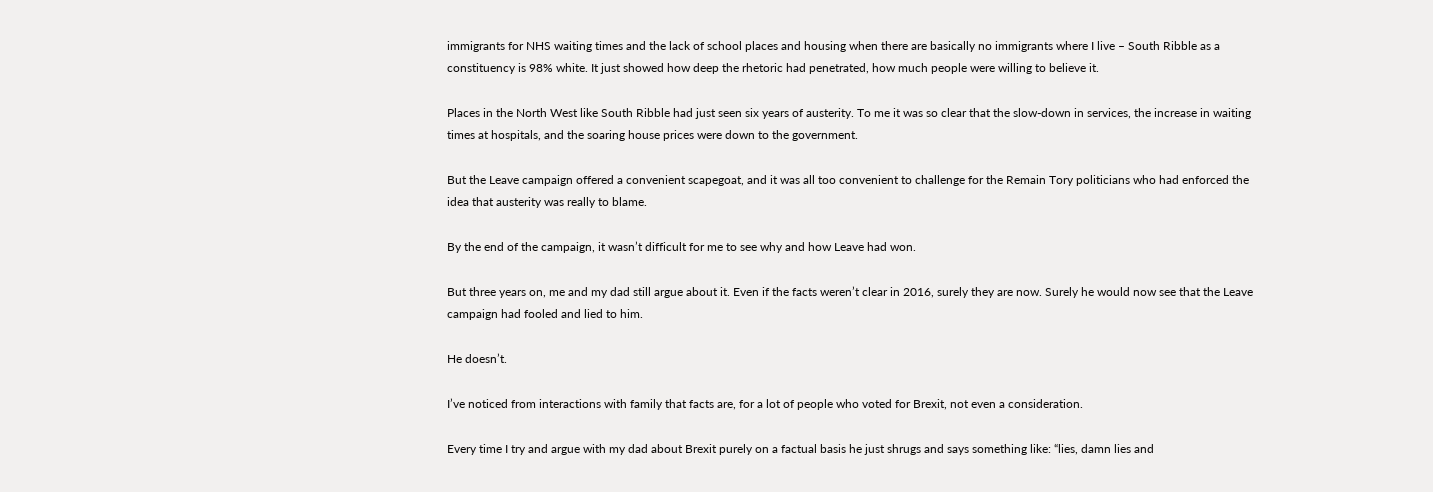immigrants for NHS waiting times and the lack of school places and housing when there are basically no immigrants where I live – South Ribble as a constituency is 98% white. It just showed how deep the rhetoric had penetrated, how much people were willing to believe it.

Places in the North West like South Ribble had just seen six years of austerity. To me it was so clear that the slow-down in services, the increase in waiting times at hospitals, and the soaring house prices were down to the government.

But the Leave campaign offered a convenient scapegoat, and it was all too convenient to challenge for the Remain Tory politicians who had enforced the idea that austerity was really to blame.

By the end of the campaign, it wasn’t difficult for me to see why and how Leave had won.

But three years on, me and my dad still argue about it. Even if the facts weren’t clear in 2016, surely they are now. Surely he would now see that the Leave campaign had fooled and lied to him.

He doesn’t.

I’ve noticed from interactions with family that facts are, for a lot of people who voted for Brexit, not even a consideration.

Every time I try and argue with my dad about Brexit purely on a factual basis he just shrugs and says something like: “lies, damn lies and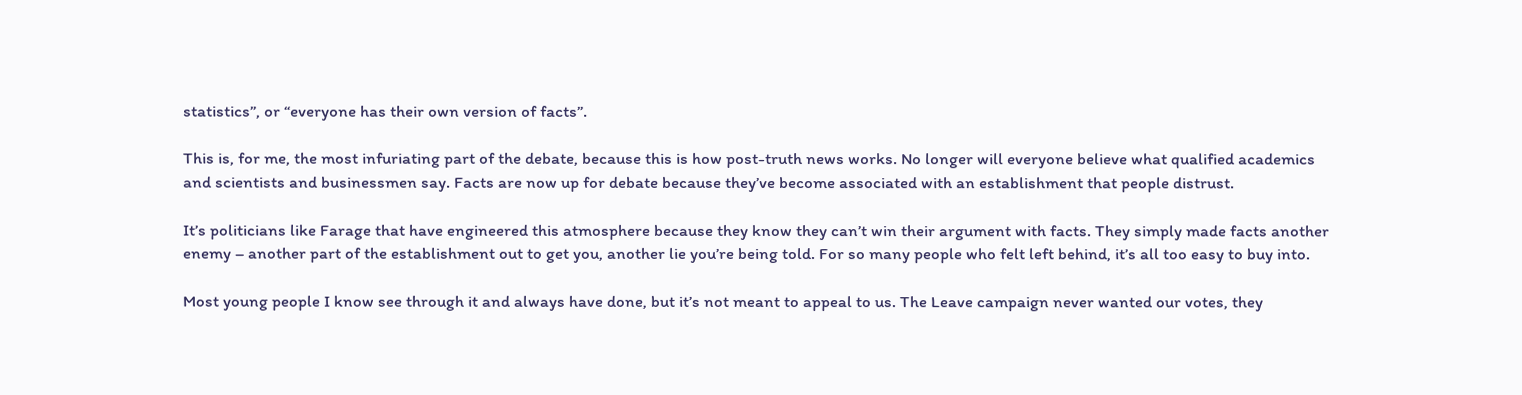statistics”, or “everyone has their own version of facts”.

This is, for me, the most infuriating part of the debate, because this is how post-truth news works. No longer will everyone believe what qualified academics and scientists and businessmen say. Facts are now up for debate because they’ve become associated with an establishment that people distrust.

It’s politicians like Farage that have engineered this atmosphere because they know they can’t win their argument with facts. They simply made facts another enemy – another part of the establishment out to get you, another lie you’re being told. For so many people who felt left behind, it’s all too easy to buy into.

Most young people I know see through it and always have done, but it’s not meant to appeal to us. The Leave campaign never wanted our votes, they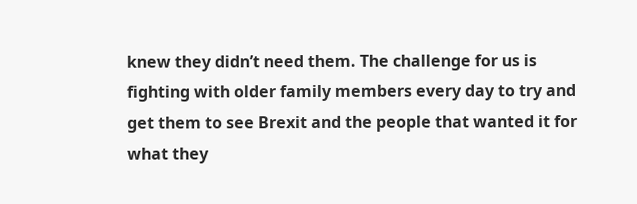knew they didn’t need them. The challenge for us is fighting with older family members every day to try and get them to see Brexit and the people that wanted it for what they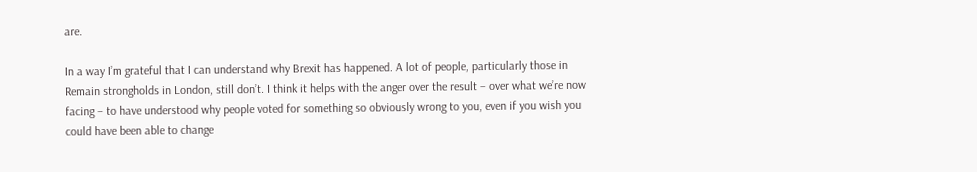are.

In a way I’m grateful that I can understand why Brexit has happened. A lot of people, particularly those in Remain strongholds in London, still don’t. I think it helps with the anger over the result – over what we’re now facing – to have understood why people voted for something so obviously wrong to you, even if you wish you could have been able to change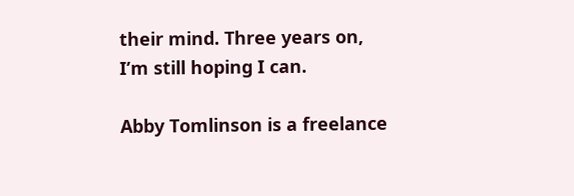their mind. Three years on, I’m still hoping I can.

Abby Tomlinson is a freelance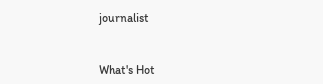journalist


What's Hot